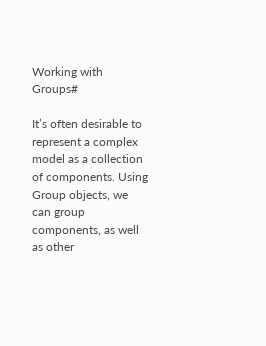Working with Groups#

It’s often desirable to represent a complex model as a collection of components. Using Group objects, we can group components, as well as other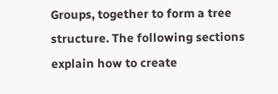Groups, together to form a tree structure. The following sections explain how to create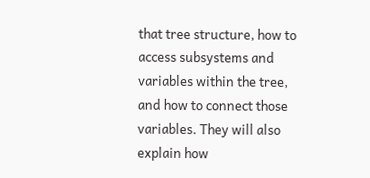that tree structure, how to access subsystems and variables within the tree, and how to connect those variables. They will also explain how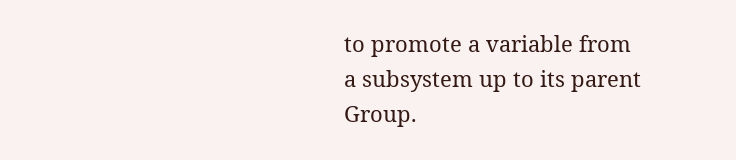to promote a variable from a subsystem up to its parent Group.